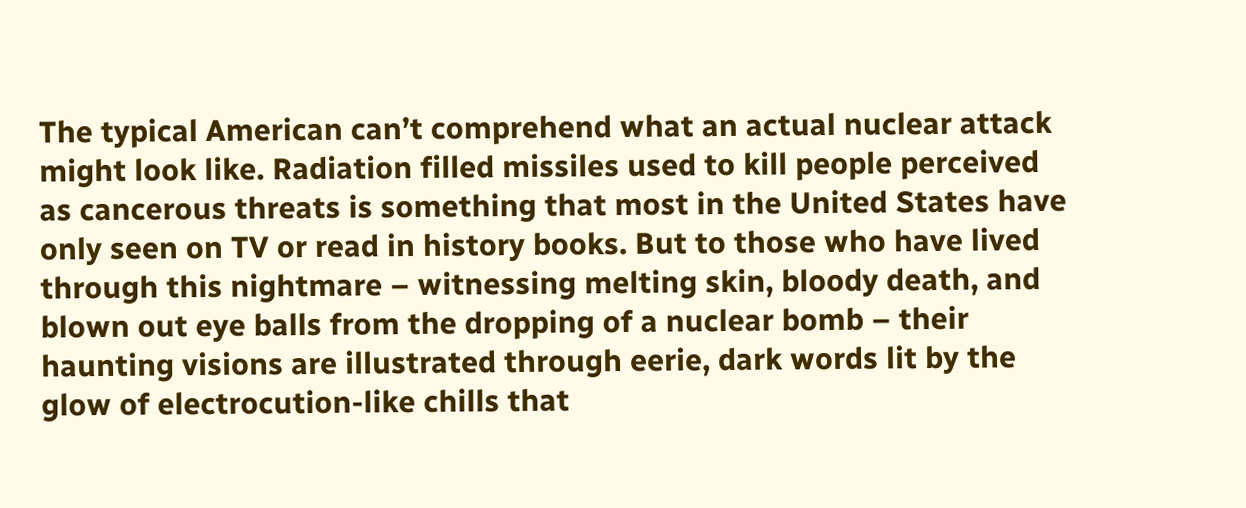The typical American can’t comprehend what an actual nuclear attack might look like. Radiation filled missiles used to kill people perceived as cancerous threats is something that most in the United States have only seen on TV or read in history books. But to those who have lived through this nightmare – witnessing melting skin, bloody death, and blown out eye balls from the dropping of a nuclear bomb – their haunting visions are illustrated through eerie, dark words lit by the glow of electrocution-like chills that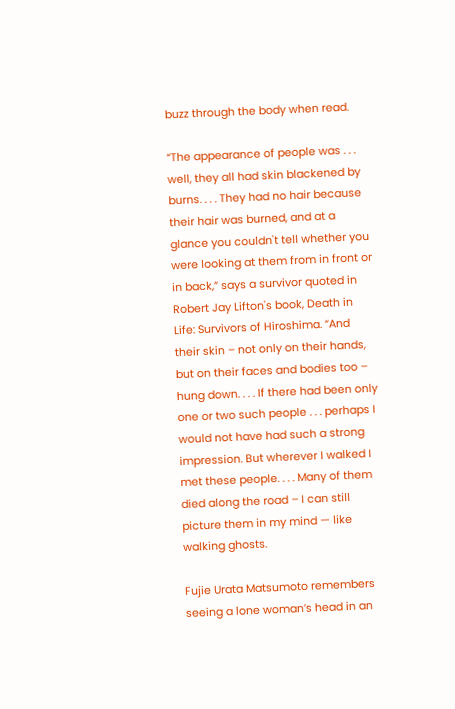buzz through the body when read.

“The appearance of people was . . . well, they all had skin blackened by burns. . . . They had no hair because their hair was burned, and at a glance you couldn't tell whether you were looking at them from in front or in back,” says a survivor quoted in Robert Jay Lifton's book, Death in Life: Survivors of Hiroshima. “And their skin – not only on their hands, but on their faces and bodies too – hung down. . . . If there had been only one or two such people . . . perhaps I would not have had such a strong impression. But wherever I walked I met these people. . . . Many of them died along the road – I can still picture them in my mind — like walking ghosts.

Fujie Urata Matsumoto remembers seeing a lone woman’s head in an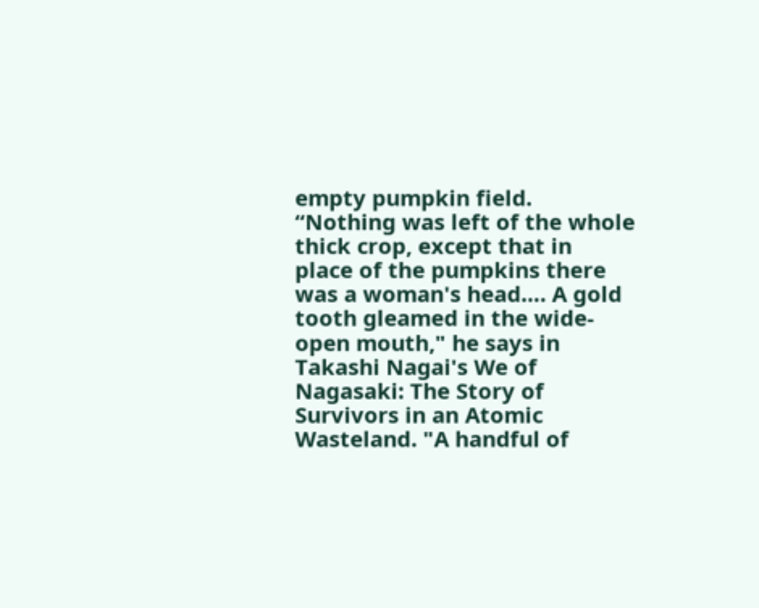empty pumpkin field. “Nothing was left of the whole thick crop, except that in place of the pumpkins there was a woman's head…. A gold tooth gleamed in the wide-open mouth," he says in Takashi Nagai's We of Nagasaki: The Story of Survivors in an Atomic Wasteland. "A handful of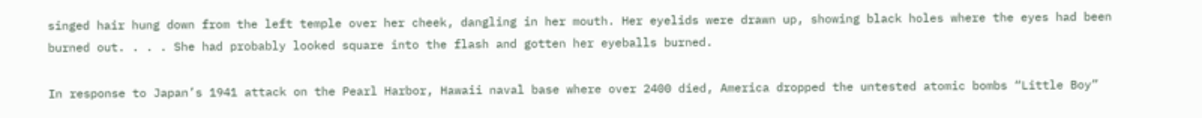singed hair hung down from the left temple over her cheek, dangling in her mouth. Her eyelids were drawn up, showing black holes where the eyes had been burned out. . . . She had probably looked square into the flash and gotten her eyeballs burned.

In response to Japan’s 1941 attack on the Pearl Harbor, Hawaii naval base where over 2400 died, America dropped the untested atomic bombs “Little Boy”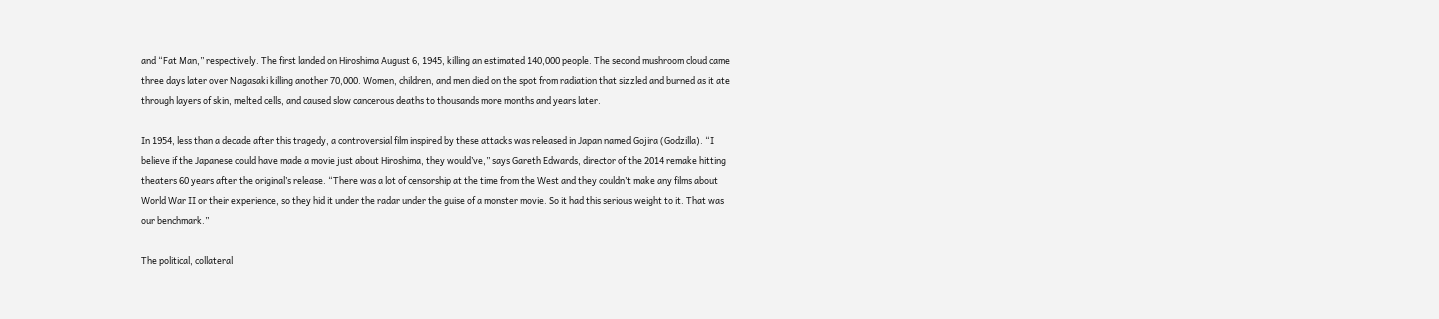and “Fat Man,” respectively. The first landed on Hiroshima August 6, 1945, killing an estimated 140,000 people. The second mushroom cloud came three days later over Nagasaki killing another 70,000. Women, children, and men died on the spot from radiation that sizzled and burned as it ate through layers of skin, melted cells, and caused slow cancerous deaths to thousands more months and years later.

In 1954, less than a decade after this tragedy, a controversial film inspired by these attacks was released in Japan named Gojira (Godzilla). “I believe if the Japanese could have made a movie just about Hiroshima, they would’ve,” says Gareth Edwards, director of the 2014 remake hitting theaters 60 years after the original’s release. “There was a lot of censorship at the time from the West and they couldn’t make any films about World War II or their experience, so they hid it under the radar under the guise of a monster movie. So it had this serious weight to it. That was our benchmark.”

The political, collateral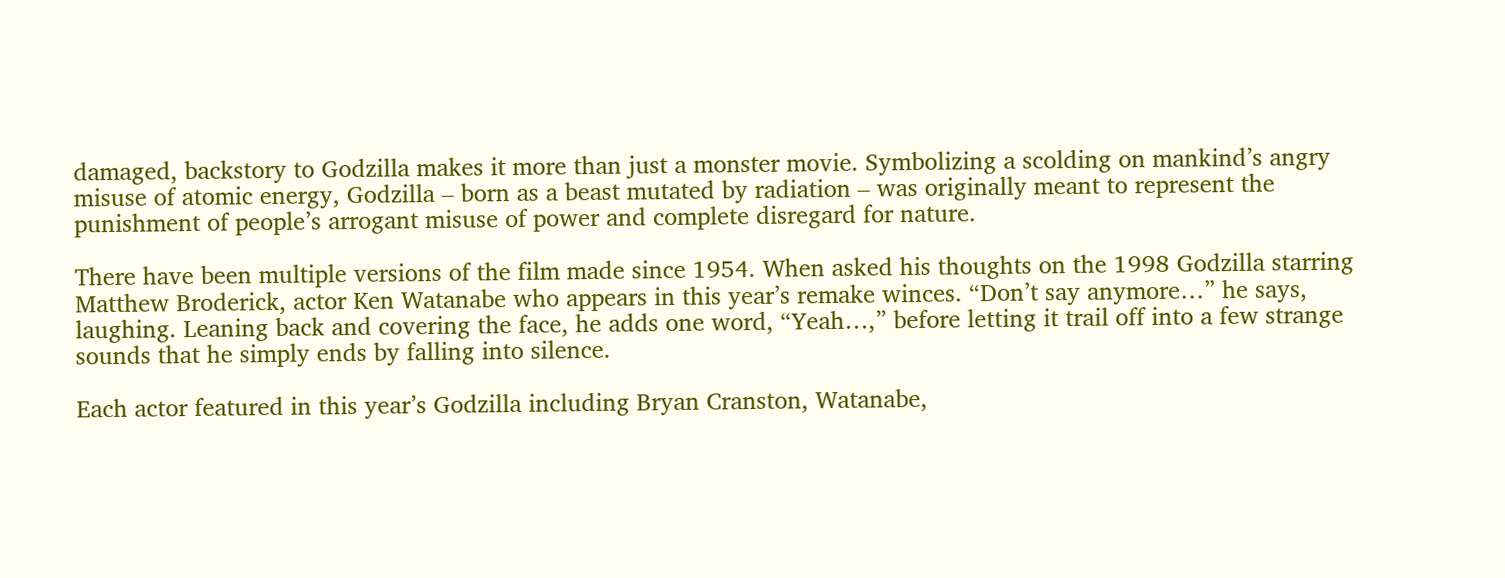damaged, backstory to Godzilla makes it more than just a monster movie. Symbolizing a scolding on mankind’s angry misuse of atomic energy, Godzilla – born as a beast mutated by radiation – was originally meant to represent the punishment of people’s arrogant misuse of power and complete disregard for nature.

There have been multiple versions of the film made since 1954. When asked his thoughts on the 1998 Godzilla starring Matthew Broderick, actor Ken Watanabe who appears in this year’s remake winces. “Don’t say anymore…” he says, laughing. Leaning back and covering the face, he adds one word, “Yeah…,” before letting it trail off into a few strange sounds that he simply ends by falling into silence.

Each actor featured in this year’s Godzilla including Bryan Cranston, Watanabe,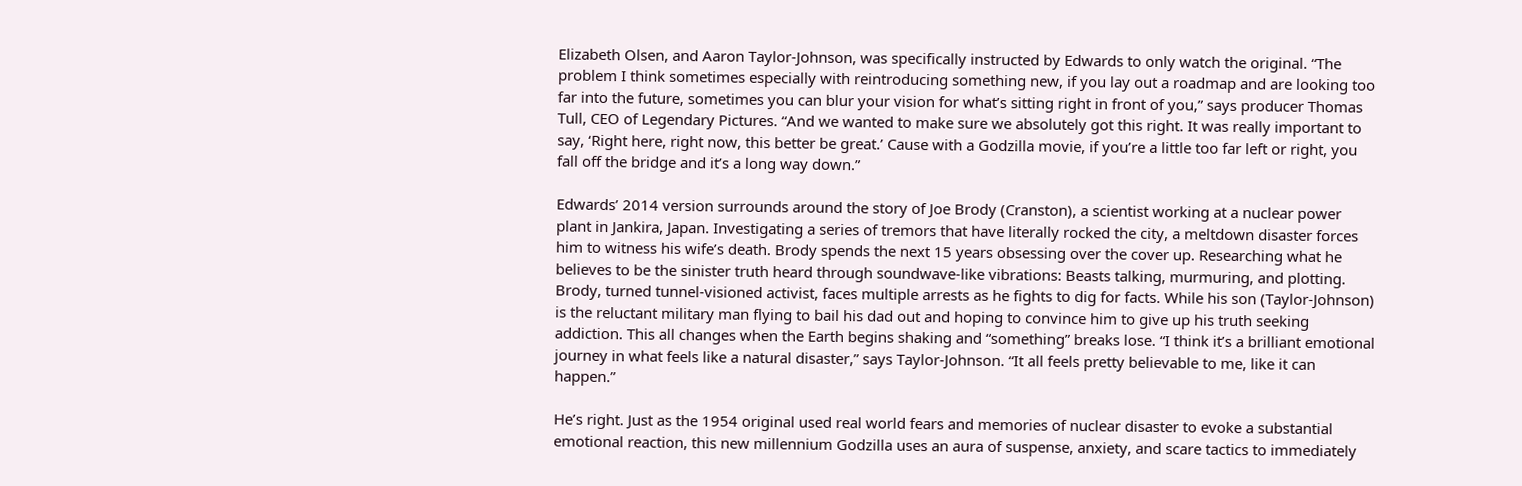Elizabeth Olsen, and Aaron Taylor-Johnson, was specifically instructed by Edwards to only watch the original. “The problem I think sometimes especially with reintroducing something new, if you lay out a roadmap and are looking too far into the future, sometimes you can blur your vision for what’s sitting right in front of you,” says producer Thomas Tull, CEO of Legendary Pictures. “And we wanted to make sure we absolutely got this right. It was really important to say, ‘Right here, right now, this better be great.’ Cause with a Godzilla movie, if you’re a little too far left or right, you fall off the bridge and it’s a long way down.”

Edwards’ 2014 version surrounds around the story of Joe Brody (Cranston), a scientist working at a nuclear power plant in Jankira, Japan. Investigating a series of tremors that have literally rocked the city, a meltdown disaster forces him to witness his wife’s death. Brody spends the next 15 years obsessing over the cover up. Researching what he believes to be the sinister truth heard through soundwave-like vibrations: Beasts talking, murmuring, and plotting. Brody, turned tunnel-visioned activist, faces multiple arrests as he fights to dig for facts. While his son (Taylor-Johnson) is the reluctant military man flying to bail his dad out and hoping to convince him to give up his truth seeking addiction. This all changes when the Earth begins shaking and “something” breaks lose. “I think it’s a brilliant emotional journey in what feels like a natural disaster,” says Taylor-Johnson. “It all feels pretty believable to me, like it can happen.”

He’s right. Just as the 1954 original used real world fears and memories of nuclear disaster to evoke a substantial emotional reaction, this new millennium Godzilla uses an aura of suspense, anxiety, and scare tactics to immediately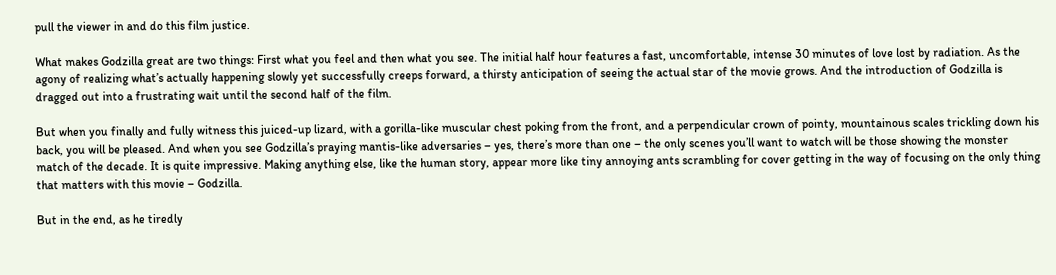pull the viewer in and do this film justice.

What makes Godzilla great are two things: First what you feel and then what you see. The initial half hour features a fast, uncomfortable, intense 30 minutes of love lost by radiation. As the agony of realizing what’s actually happening slowly yet successfully creeps forward, a thirsty anticipation of seeing the actual star of the movie grows. And the introduction of Godzilla is dragged out into a frustrating wait until the second half of the film.

But when you finally and fully witness this juiced-up lizard, with a gorilla-like muscular chest poking from the front, and a perpendicular crown of pointy, mountainous scales trickling down his back, you will be pleased. And when you see Godzilla’s praying mantis-like adversaries – yes, there’s more than one – the only scenes you’ll want to watch will be those showing the monster match of the decade. It is quite impressive. Making anything else, like the human story, appear more like tiny annoying ants scrambling for cover getting in the way of focusing on the only thing that matters with this movie – Godzilla.

But in the end, as he tiredly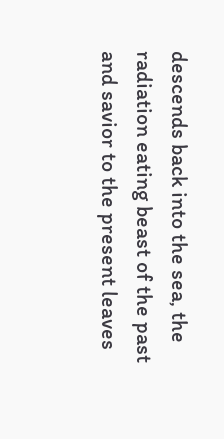descends back into the sea, the radiation eating beast of the past and savior to the present leaves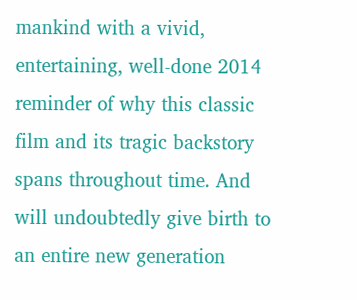mankind with a vivid, entertaining, well-done 2014 reminder of why this classic film and its tragic backstory spans throughout time. And will undoubtedly give birth to an entire new generation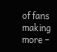of fans making more –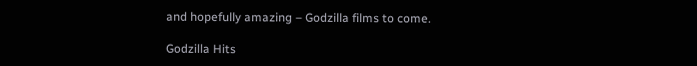and hopefully amazing – Godzilla films to come.

Godzilla Hits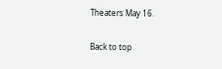Theaters May 16.

Back to top